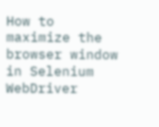How to maximize the browser window in Selenium WebDriver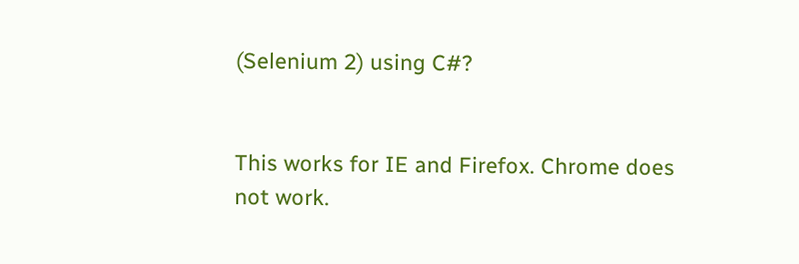(Selenium 2) using C#?


This works for IE and Firefox. Chrome does not work.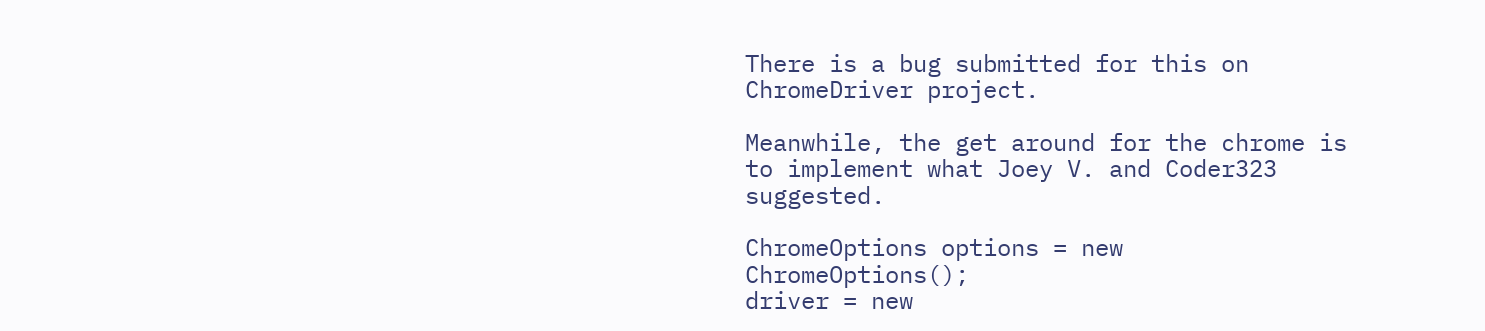There is a bug submitted for this on ChromeDriver project.

Meanwhile, the get around for the chrome is to implement what Joey V. and Coder323 suggested.

ChromeOptions options = new ChromeOptions();
driver = new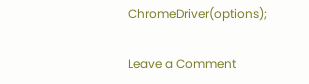ChromeDriver(options);

Leave a Comment